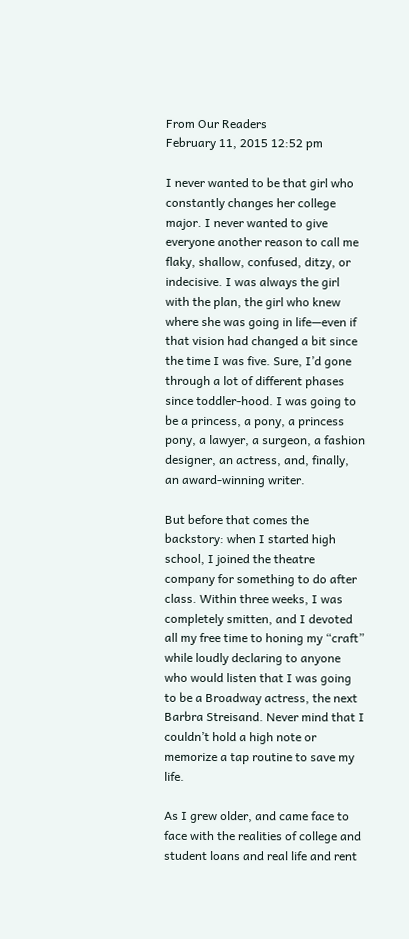From Our Readers
February 11, 2015 12:52 pm

I never wanted to be that girl who constantly changes her college major. I never wanted to give everyone another reason to call me flaky, shallow, confused, ditzy, or indecisive. I was always the girl with the plan, the girl who knew where she was going in life—even if that vision had changed a bit since the time I was five. Sure, I’d gone through a lot of different phases since toddler-hood. I was going to be a princess, a pony, a princess pony, a lawyer, a surgeon, a fashion designer, an actress, and, finally, an award-winning writer.

But before that comes the backstory: when I started high school, I joined the theatre company for something to do after class. Within three weeks, I was completely smitten, and I devoted all my free time to honing my “craft” while loudly declaring to anyone who would listen that I was going to be a Broadway actress, the next Barbra Streisand. Never mind that I couldn’t hold a high note or memorize a tap routine to save my life.

As I grew older, and came face to face with the realities of college and student loans and real life and rent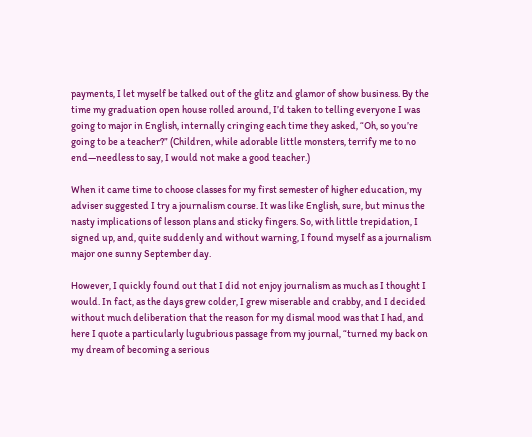payments, I let myself be talked out of the glitz and glamor of show business. By the time my graduation open house rolled around, I’d taken to telling everyone I was going to major in English, internally cringing each time they asked, “Oh, so you’re going to be a teacher?” (Children, while adorable little monsters, terrify me to no end—needless to say, I would not make a good teacher.)

When it came time to choose classes for my first semester of higher education, my adviser suggested I try a journalism course. It was like English, sure, but minus the nasty implications of lesson plans and sticky fingers. So, with little trepidation, I signed up, and, quite suddenly and without warning, I found myself as a journalism major one sunny September day.

However, I quickly found out that I did not enjoy journalism as much as I thought I would. In fact, as the days grew colder, I grew miserable and crabby, and I decided without much deliberation that the reason for my dismal mood was that I had, and here I quote a particularly lugubrious passage from my journal, “turned my back on my dream of becoming a serious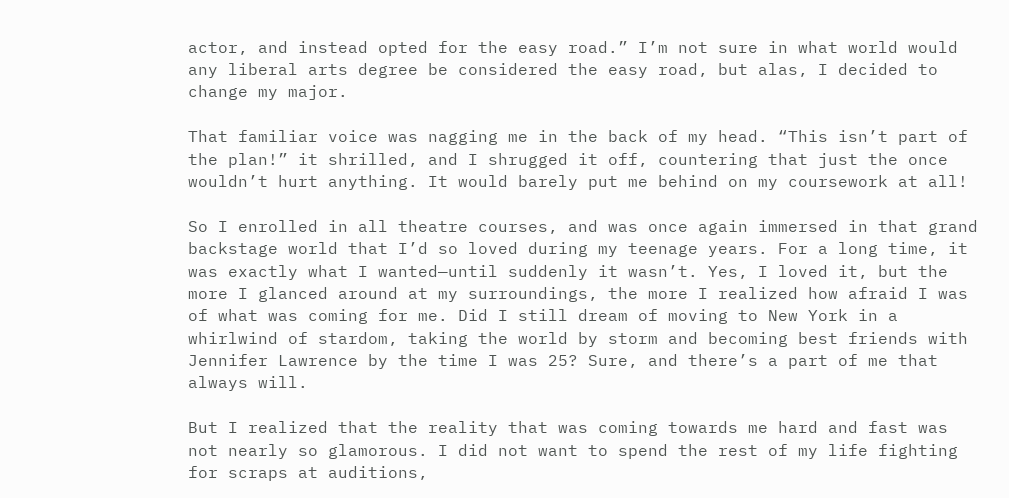actor, and instead opted for the easy road.” I’m not sure in what world would any liberal arts degree be considered the easy road, but alas, I decided to change my major.

That familiar voice was nagging me in the back of my head. “This isn’t part of the plan!” it shrilled, and I shrugged it off, countering that just the once wouldn’t hurt anything. It would barely put me behind on my coursework at all!

So I enrolled in all theatre courses, and was once again immersed in that grand backstage world that I’d so loved during my teenage years. For a long time, it was exactly what I wanted—until suddenly it wasn’t. Yes, I loved it, but the more I glanced around at my surroundings, the more I realized how afraid I was of what was coming for me. Did I still dream of moving to New York in a whirlwind of stardom, taking the world by storm and becoming best friends with Jennifer Lawrence by the time I was 25? Sure, and there’s a part of me that always will.

But I realized that the reality that was coming towards me hard and fast was not nearly so glamorous. I did not want to spend the rest of my life fighting for scraps at auditions,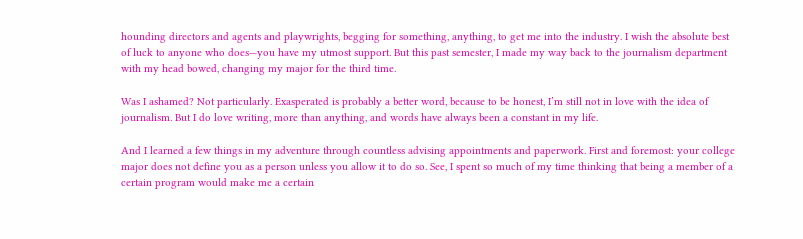hounding directors and agents and playwrights, begging for something, anything, to get me into the industry. I wish the absolute best of luck to anyone who does—you have my utmost support. But this past semester, I made my way back to the journalism department with my head bowed, changing my major for the third time.

Was I ashamed? Not particularly. Exasperated is probably a better word, because to be honest, I’m still not in love with the idea of journalism. But I do love writing, more than anything, and words have always been a constant in my life.

And I learned a few things in my adventure through countless advising appointments and paperwork. First and foremost: your college major does not define you as a person unless you allow it to do so. See, I spent so much of my time thinking that being a member of a certain program would make me a certain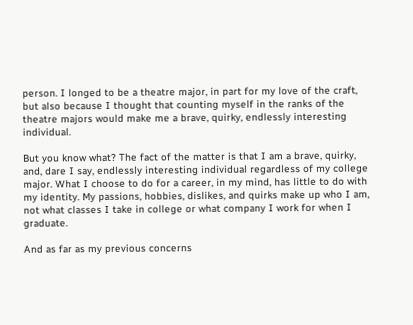person. I longed to be a theatre major, in part for my love of the craft, but also because I thought that counting myself in the ranks of the theatre majors would make me a brave, quirky, endlessly interesting individual.

But you know what? The fact of the matter is that I am a brave, quirky, and, dare I say, endlessly interesting individual regardless of my college major. What I choose to do for a career, in my mind, has little to do with my identity. My passions, hobbies, dislikes, and quirks make up who I am, not what classes I take in college or what company I work for when I graduate.

And as far as my previous concerns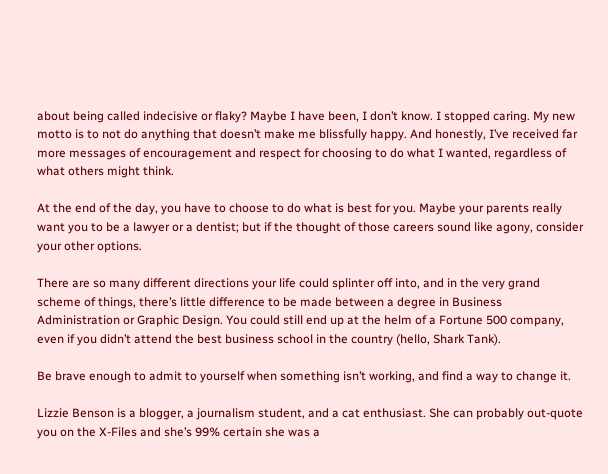about being called indecisive or flaky? Maybe I have been, I don’t know. I stopped caring. My new motto is to not do anything that doesn’t make me blissfully happy. And honestly, I’ve received far more messages of encouragement and respect for choosing to do what I wanted, regardless of what others might think.

At the end of the day, you have to choose to do what is best for you. Maybe your parents really want you to be a lawyer or a dentist; but if the thought of those careers sound like agony, consider your other options.

There are so many different directions your life could splinter off into, and in the very grand scheme of things, there’s little difference to be made between a degree in Business Administration or Graphic Design. You could still end up at the helm of a Fortune 500 company, even if you didn’t attend the best business school in the country (hello, Shark Tank).

Be brave enough to admit to yourself when something isn’t working, and find a way to change it.

Lizzie Benson is a blogger, a journalism student, and a cat enthusiast. She can probably out-quote you on the X-Files and she’s 99% certain she was a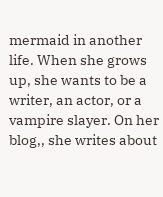mermaid in another life. When she grows up, she wants to be a writer, an actor, or a vampire slayer. On her blog,, she writes about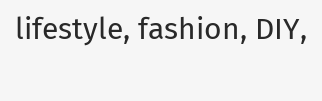lifestyle, fashion, DIY,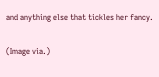and anything else that tickles her fancy.

(Image via.)